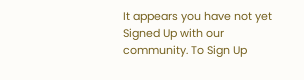It appears you have not yet Signed Up with our community. To Sign Up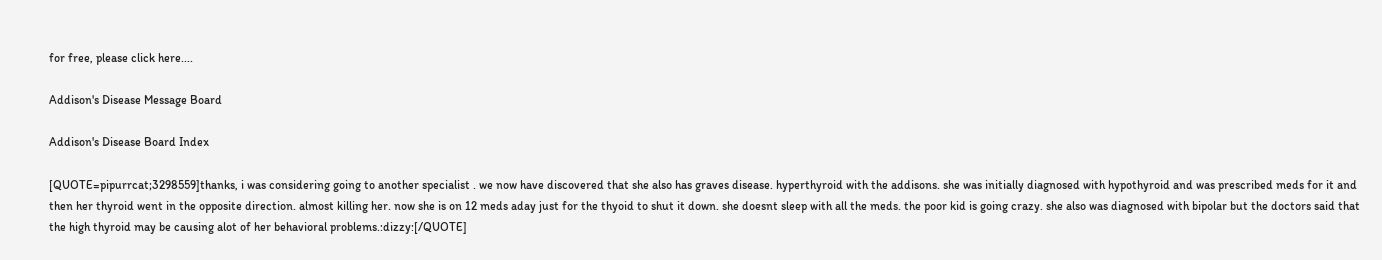for free, please click here....

Addison's Disease Message Board

Addison's Disease Board Index

[QUOTE=pipurrcat;3298559]thanks, i was considering going to another specialist . we now have discovered that she also has graves disease. hyperthyroid with the addisons. she was initially diagnosed with hypothyroid and was prescribed meds for it and then her thyroid went in the opposite direction. almost killing her. now she is on 12 meds aday just for the thyoid to shut it down. she doesnt sleep with all the meds. the poor kid is going crazy. she also was diagnosed with bipolar but the doctors said that the high thyroid may be causing alot of her behavioral problems.:dizzy:[/QUOTE]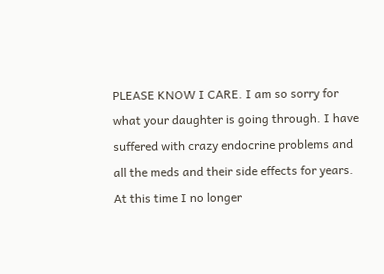PLEASE KNOW I CARE. I am so sorry for what your daughter is going through. I have suffered with crazy endocrine problems and all the meds and their side effects for years. At this time I no longer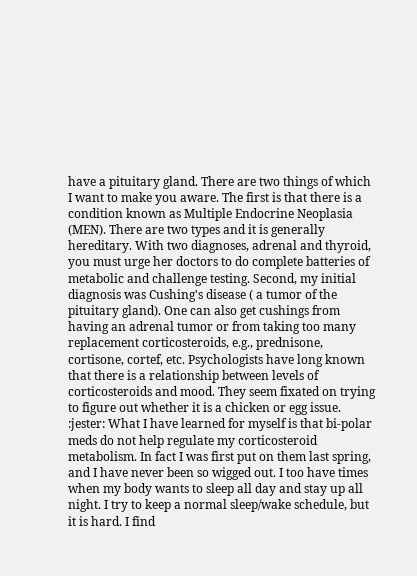have a pituitary gland. There are two things of which I want to make you aware. The first is that there is a condition known as Multiple Endocrine Neoplasia (MEN). There are two types and it is generally hereditary. With two diagnoses, adrenal and thyroid, you must urge her doctors to do complete batteries of metabolic and challenge testing. Second, my initial diagnosis was Cushing's disease ( a tumor of the pituitary gland). One can also get cushings from having an adrenal tumor or from taking too many replacement corticosteroids, e.g., prednisone, cortisone, cortef, etc. Psychologists have long known that there is a relationship between levels of corticosteroids and mood. They seem fixated on trying to figure out whether it is a chicken or egg issue. :jester: What I have learned for myself is that bi-polar meds do not help regulate my corticosteroid metabolism. In fact I was first put on them last spring, and I have never been so wigged out. I too have times when my body wants to sleep all day and stay up all night. I try to keep a normal sleep/wake schedule, but it is hard. I find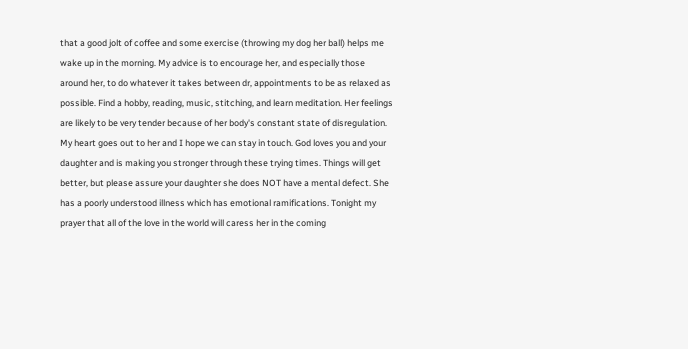that a good jolt of coffee and some exercise (throwing my dog her ball) helps me wake up in the morning. My advice is to encourage her, and especially those around her, to do whatever it takes between dr, appointments to be as relaxed as possible. Find a hobby, reading, music, stitching, and learn meditation. Her feelings are likely to be very tender because of her body's constant state of disregulation. My heart goes out to her and I hope we can stay in touch. God loves you and your daughter and is making you stronger through these trying times. Things will get better, but please assure your daughter she does NOT have a mental defect. She has a poorly understood illness which has emotional ramifications. Tonight my prayer that all of the love in the world will caress her in the coming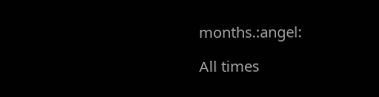months.:angel:

All times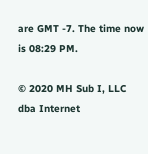are GMT -7. The time now is 08:29 PM.

© 2020 MH Sub I, LLC dba Internet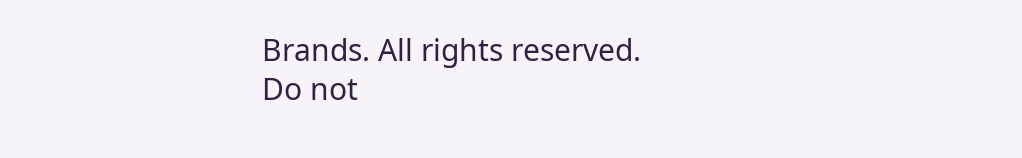Brands. All rights reserved.
Do not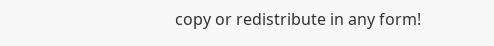copy or redistribute in any form!